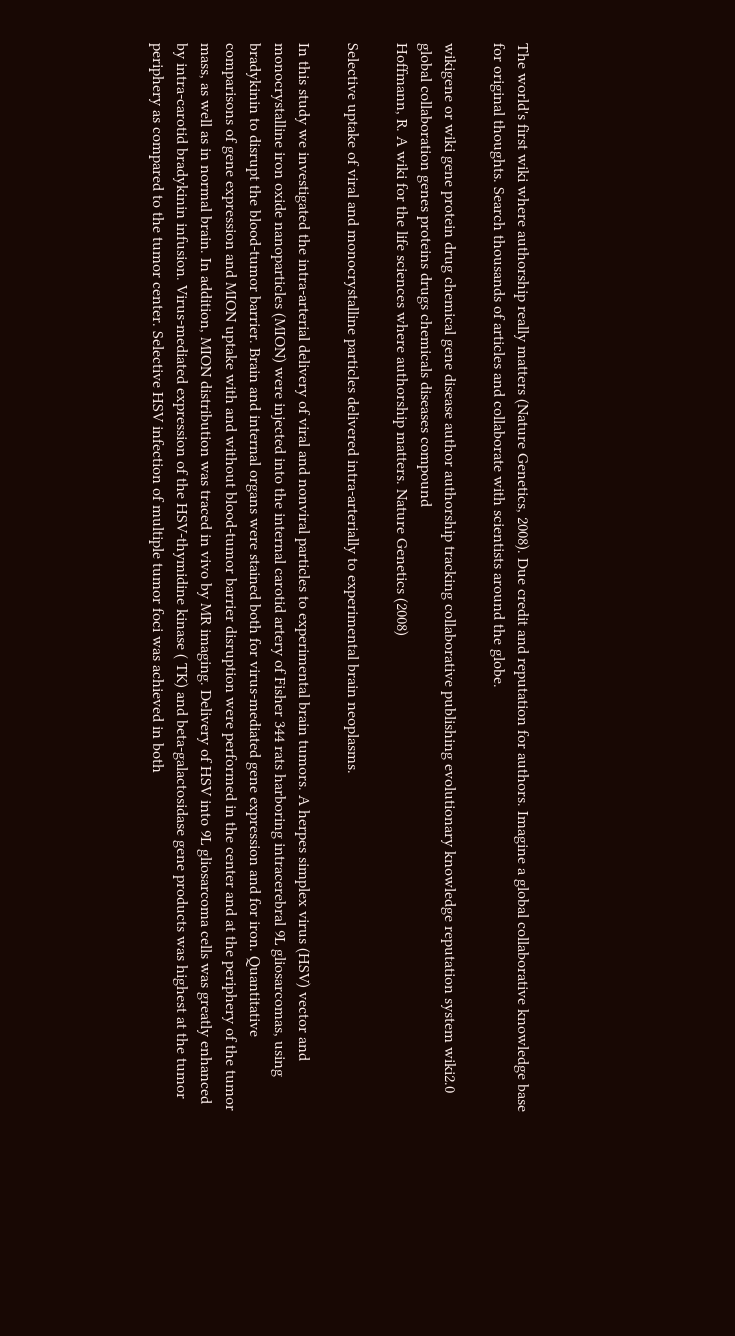The world's first wiki where authorship really matters (Nature Genetics, 2008). Due credit and reputation for authors. Imagine a global collaborative knowledge base for original thoughts. Search thousands of articles and collaborate with scientists around the globe.

wikigene or wiki gene protein drug chemical gene disease author authorship tracking collaborative publishing evolutionary knowledge reputation system wiki2.0 global collaboration genes proteins drugs chemicals diseases compound
Hoffmann, R. A wiki for the life sciences where authorship matters. Nature Genetics (2008)

Selective uptake of viral and monocrystalline particles delivered intra-arterially to experimental brain neoplasms.

In this study we investigated the intra-arterial delivery of viral and nonviral particles to experimental brain tumors. A herpes simplex virus (HSV) vector and monocrystalline iron oxide nanoparticles (MION) were injected into the internal carotid artery of Fisher 344 rats harboring intracerebral 9L gliosarcomas, using bradykinin to disrupt the blood-tumor barrier. Brain and internal organs were stained both for virus-mediated gene expression and for iron. Quantitative comparisons of gene expression and MION uptake with and without blood-tumor barrier disruption were performed in the center and at the periphery of the tumor mass, as well as in normal brain. In addition, MION distribution was traced in vivo by MR imaging. Delivery of HSV into 9L gliosarcoma cells was greatly enhanced by intra-carotid bradykinin infusion. Virus-mediated expression of the HSV-thymidine kinase ( TK) and beta-galactosidase gene products was highest at the tumor periphery as compared to the tumor center. Selective HSV infection of multiple tumor foci was achieved in both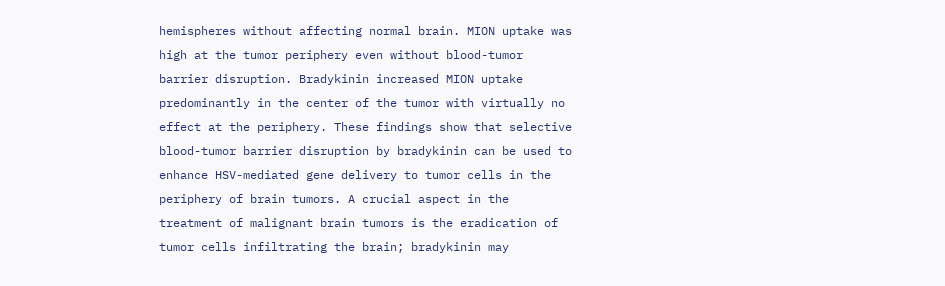hemispheres without affecting normal brain. MION uptake was high at the tumor periphery even without blood-tumor barrier disruption. Bradykinin increased MION uptake predominantly in the center of the tumor with virtually no effect at the periphery. These findings show that selective blood-tumor barrier disruption by bradykinin can be used to enhance HSV-mediated gene delivery to tumor cells in the periphery of brain tumors. A crucial aspect in the treatment of malignant brain tumors is the eradication of tumor cells infiltrating the brain; bradykinin may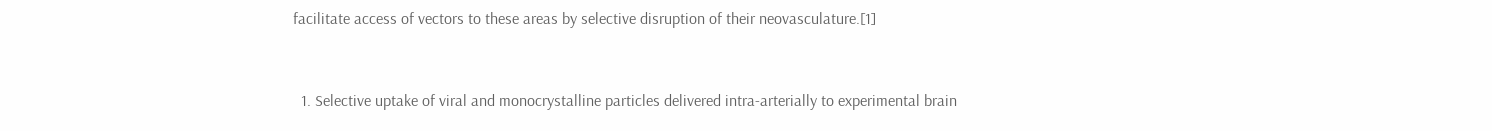facilitate access of vectors to these areas by selective disruption of their neovasculature.[1]


  1. Selective uptake of viral and monocrystalline particles delivered intra-arterially to experimental brain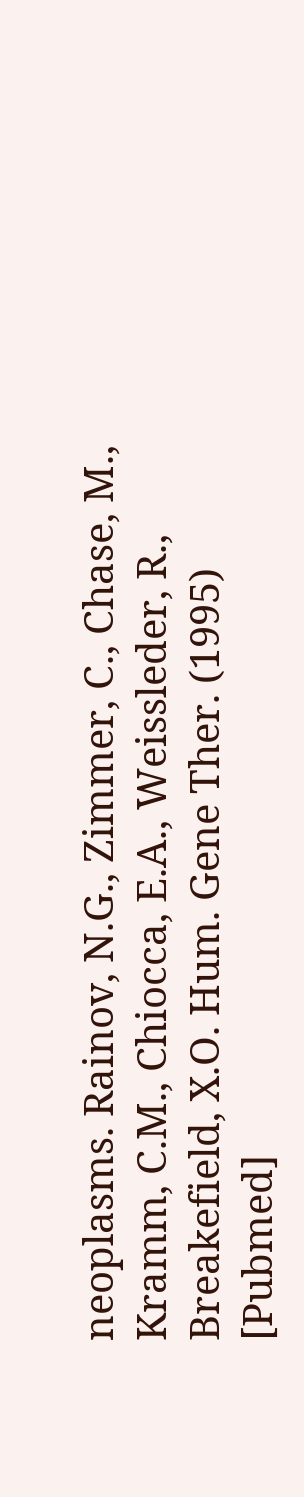neoplasms. Rainov, N.G., Zimmer, C., Chase, M., Kramm, C.M., Chiocca, E.A., Weissleder, R., Breakefield, X.O. Hum. Gene Ther. (1995) [Pubmed]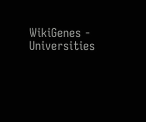WikiGenes - Universities